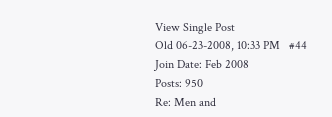View Single Post
Old 06-23-2008, 10:33 PM   #44
Join Date: Feb 2008
Posts: 950
Re: Men and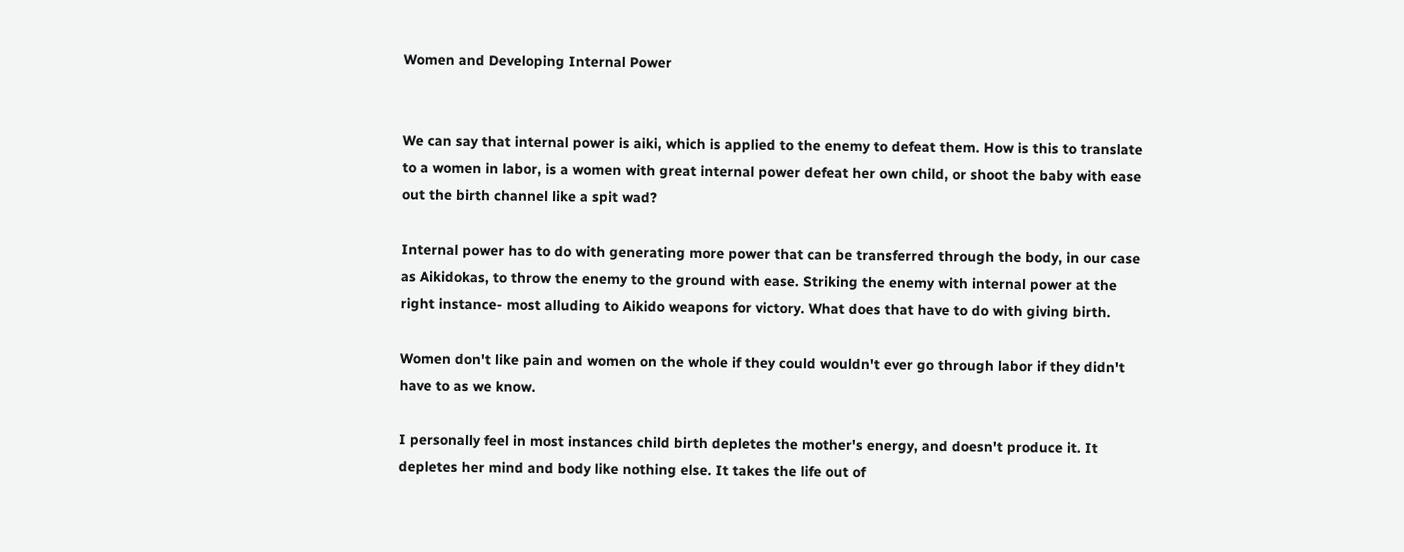Women and Developing Internal Power


We can say that internal power is aiki, which is applied to the enemy to defeat them. How is this to translate to a women in labor, is a women with great internal power defeat her own child, or shoot the baby with ease out the birth channel like a spit wad?

Internal power has to do with generating more power that can be transferred through the body, in our case as Aikidokas, to throw the enemy to the ground with ease. Striking the enemy with internal power at the right instance- most alluding to Aikido weapons for victory. What does that have to do with giving birth.

Women don't like pain and women on the whole if they could wouldn't ever go through labor if they didn't have to as we know.

I personally feel in most instances child birth depletes the mother's energy, and doesn't produce it. It depletes her mind and body like nothing else. It takes the life out of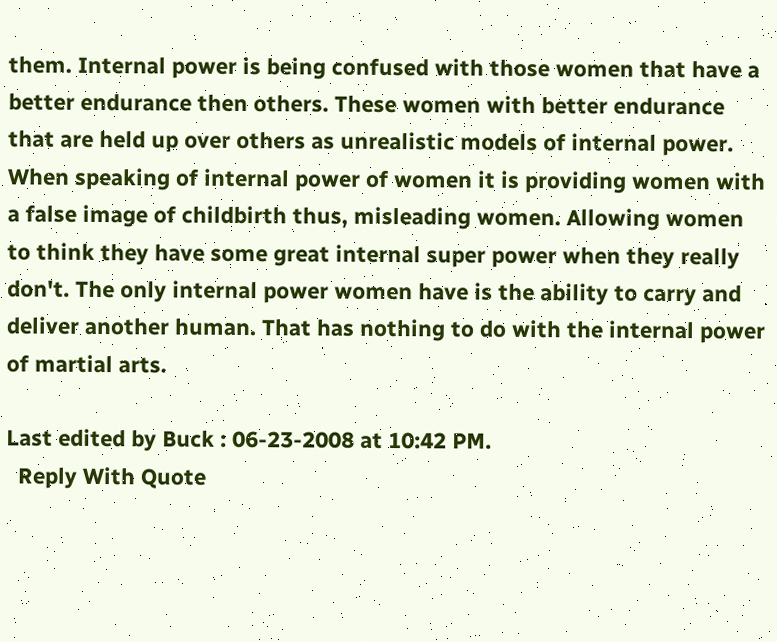them. Internal power is being confused with those women that have a better endurance then others. These women with better endurance that are held up over others as unrealistic models of internal power. When speaking of internal power of women it is providing women with a false image of childbirth thus, misleading women. Allowing women to think they have some great internal super power when they really don't. The only internal power women have is the ability to carry and deliver another human. That has nothing to do with the internal power of martial arts.

Last edited by Buck : 06-23-2008 at 10:42 PM.
  Reply With Quote